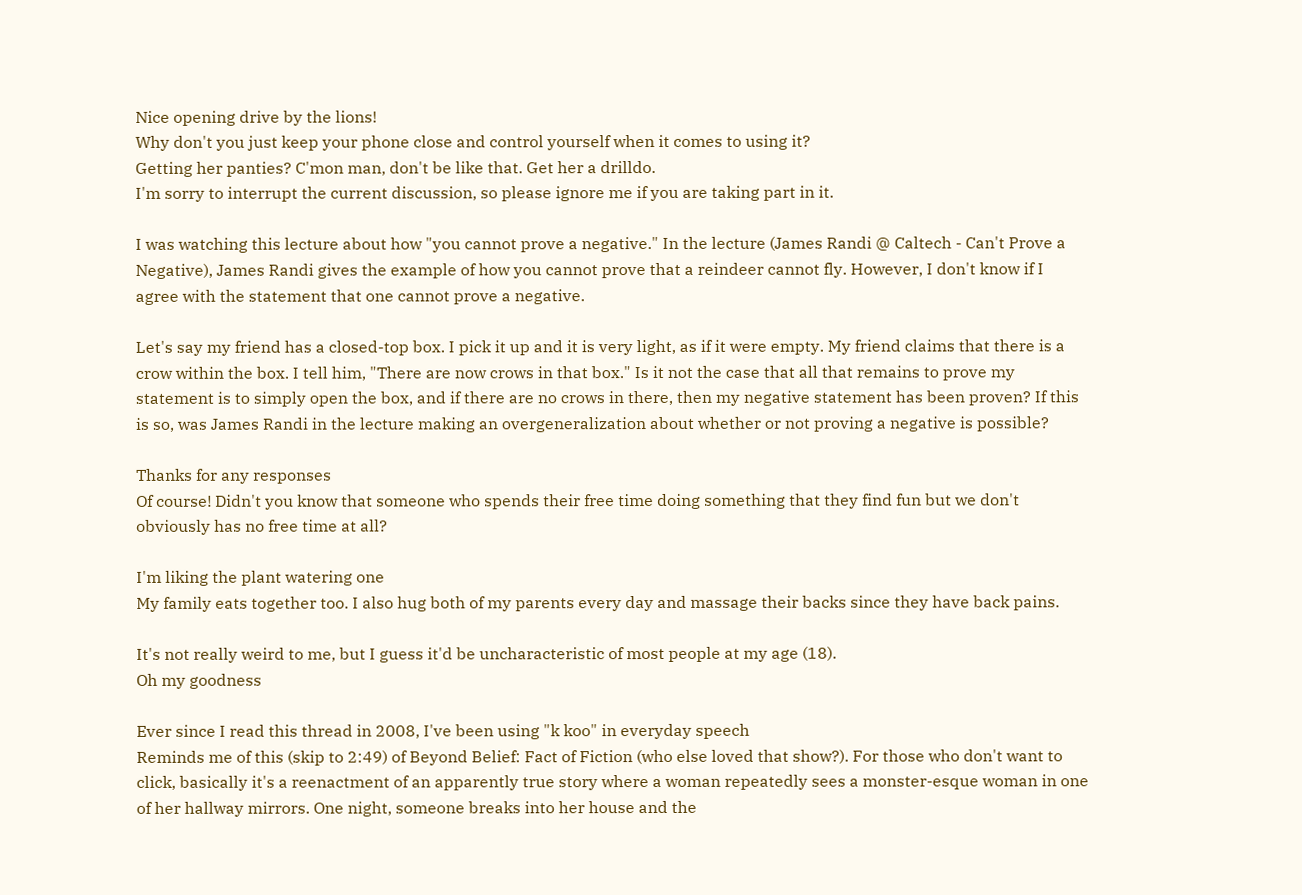Nice opening drive by the lions!
Why don't you just keep your phone close and control yourself when it comes to using it?
Getting her panties? C'mon man, don't be like that. Get her a drilldo.
I'm sorry to interrupt the current discussion, so please ignore me if you are taking part in it.

I was watching this lecture about how "you cannot prove a negative." In the lecture (James Randi @ Caltech - Can't Prove a Negative), James Randi gives the example of how you cannot prove that a reindeer cannot fly. However, I don't know if I agree with the statement that one cannot prove a negative.

Let's say my friend has a closed-top box. I pick it up and it is very light, as if it were empty. My friend claims that there is a crow within the box. I tell him, "There are now crows in that box." Is it not the case that all that remains to prove my statement is to simply open the box, and if there are no crows in there, then my negative statement has been proven? If this is so, was James Randi in the lecture making an overgeneralization about whether or not proving a negative is possible?

Thanks for any responses
Of course! Didn't you know that someone who spends their free time doing something that they find fun but we don't obviously has no free time at all?

I'm liking the plant watering one
My family eats together too. I also hug both of my parents every day and massage their backs since they have back pains.

It's not really weird to me, but I guess it'd be uncharacteristic of most people at my age (18).
Oh my goodness

Ever since I read this thread in 2008, I've been using "k koo" in everyday speech
Reminds me of this (skip to 2:49) of Beyond Belief: Fact of Fiction (who else loved that show?). For those who don't want to click, basically it's a reenactment of an apparently true story where a woman repeatedly sees a monster-esque woman in one of her hallway mirrors. One night, someone breaks into her house and the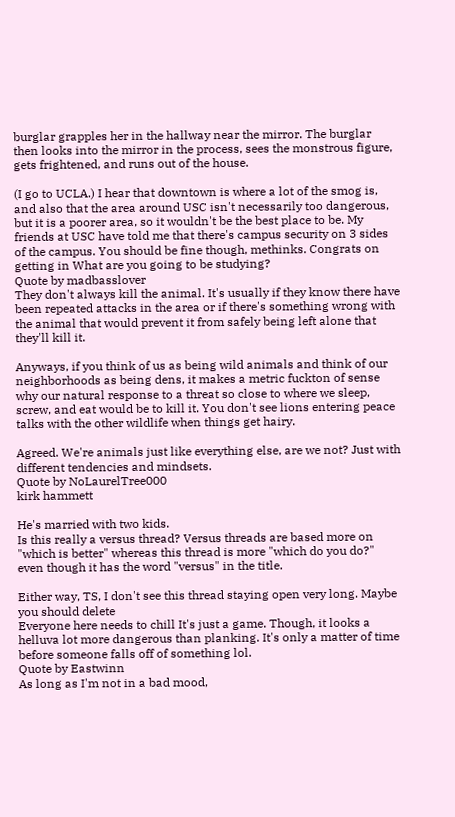burglar grapples her in the hallway near the mirror. The burglar then looks into the mirror in the process, sees the monstrous figure, gets frightened, and runs out of the house.

(I go to UCLA.) I hear that downtown is where a lot of the smog is, and also that the area around USC isn't necessarily too dangerous, but it is a poorer area, so it wouldn't be the best place to be. My friends at USC have told me that there's campus security on 3 sides of the campus. You should be fine though, methinks. Congrats on getting in What are you going to be studying?
Quote by madbasslover
They don't always kill the animal. It's usually if they know there have been repeated attacks in the area or if there's something wrong with the animal that would prevent it from safely being left alone that they'll kill it.

Anyways, if you think of us as being wild animals and think of our neighborhoods as being dens, it makes a metric fuckton of sense why our natural response to a threat so close to where we sleep, screw, and eat would be to kill it. You don't see lions entering peace talks with the other wildlife when things get hairy.

Agreed. We're animals just like everything else, are we not? Just with different tendencies and mindsets.
Quote by NoLaurelTree000
kirk hammett

He's married with two kids.
Is this really a versus thread? Versus threads are based more on "which is better" whereas this thread is more "which do you do?" even though it has the word "versus" in the title.

Either way, TS, I don't see this thread staying open very long. Maybe you should delete
Everyone here needs to chill It's just a game. Though, it looks a helluva lot more dangerous than planking. It's only a matter of time before someone falls off of something lol.
Quote by Eastwinn
As long as I'm not in a bad mood,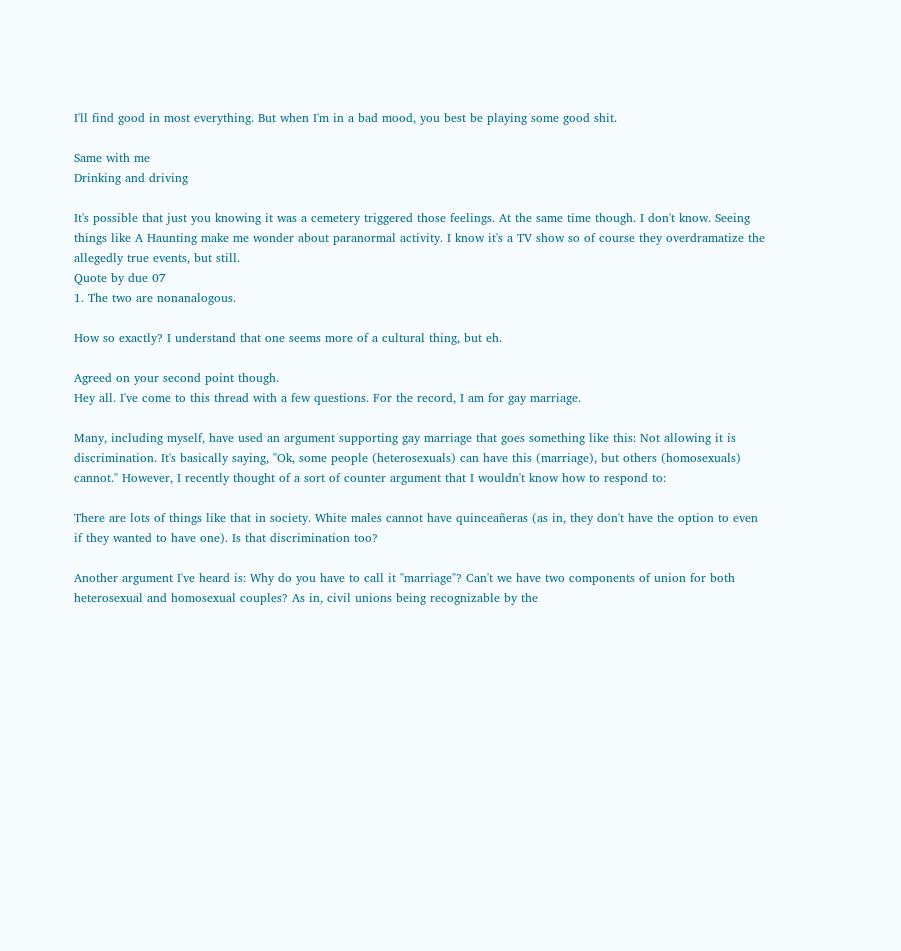I'll find good in most everything. But when I'm in a bad mood, you best be playing some good shit.

Same with me
Drinking and driving

It's possible that just you knowing it was a cemetery triggered those feelings. At the same time though. I don't know. Seeing things like A Haunting make me wonder about paranormal activity. I know it's a TV show so of course they overdramatize the allegedly true events, but still.
Quote by due 07
1. The two are nonanalogous.

How so exactly? I understand that one seems more of a cultural thing, but eh.

Agreed on your second point though.
Hey all. I've come to this thread with a few questions. For the record, I am for gay marriage.

Many, including myself, have used an argument supporting gay marriage that goes something like this: Not allowing it is discrimination. It's basically saying, "Ok, some people (heterosexuals) can have this (marriage), but others (homosexuals) cannot." However, I recently thought of a sort of counter argument that I wouldn't know how to respond to:

There are lots of things like that in society. White males cannot have quinceañeras (as in, they don't have the option to even if they wanted to have one). Is that discrimination too?

Another argument I've heard is: Why do you have to call it "marriage"? Can't we have two components of union for both heterosexual and homosexual couples? As in, civil unions being recognizable by the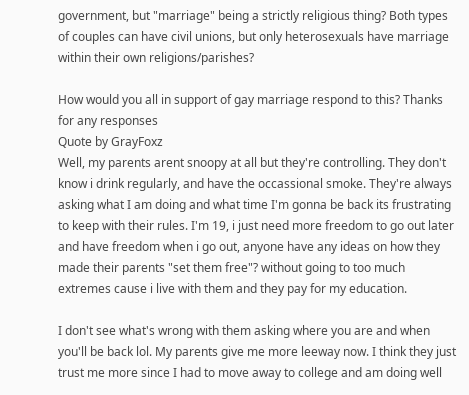government, but "marriage" being a strictly religious thing? Both types of couples can have civil unions, but only heterosexuals have marriage within their own religions/parishes?

How would you all in support of gay marriage respond to this? Thanks for any responses
Quote by GrayFoxz
Well, my parents arent snoopy at all but they're controlling. They don't know i drink regularly, and have the occassional smoke. They're always asking what I am doing and what time I'm gonna be back its frustrating to keep with their rules. I'm 19, i just need more freedom to go out later and have freedom when i go out, anyone have any ideas on how they made their parents "set them free"? without going to too much extremes cause i live with them and they pay for my education.

I don't see what's wrong with them asking where you are and when you'll be back lol. My parents give me more leeway now. I think they just trust me more since I had to move away to college and am doing well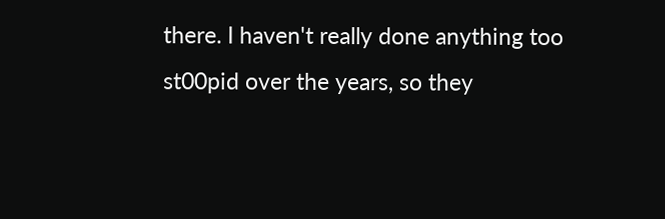there. I haven't really done anything too st00pid over the years, so they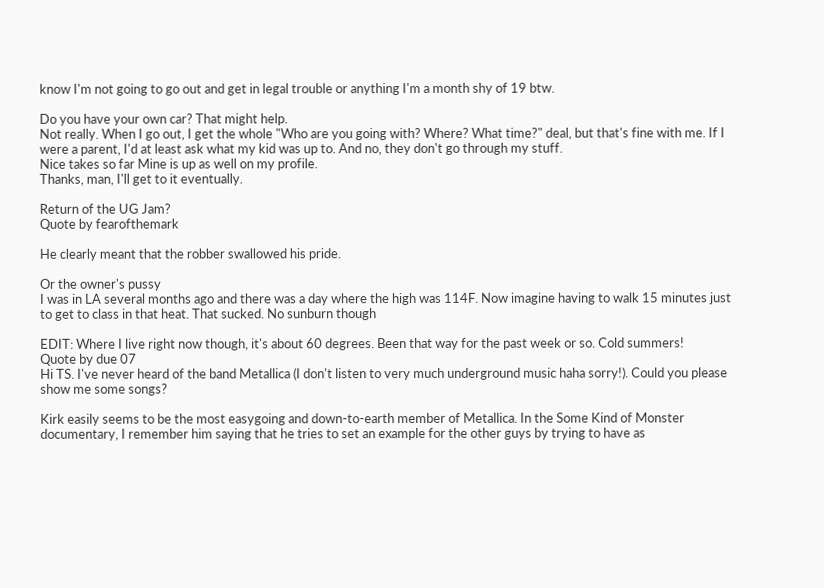know I'm not going to go out and get in legal trouble or anything I'm a month shy of 19 btw.

Do you have your own car? That might help.
Not really. When I go out, I get the whole "Who are you going with? Where? What time?" deal, but that's fine with me. If I were a parent, I'd at least ask what my kid was up to. And no, they don't go through my stuff.
Nice takes so far Mine is up as well on my profile.
Thanks, man, I'll get to it eventually.

Return of the UG Jam?
Quote by fearofthemark

He clearly meant that the robber swallowed his pride.

Or the owner's pussy
I was in LA several months ago and there was a day where the high was 114F. Now imagine having to walk 15 minutes just to get to class in that heat. That sucked. No sunburn though

EDIT: Where I live right now though, it's about 60 degrees. Been that way for the past week or so. Cold summers!
Quote by due 07
Hi TS. I've never heard of the band Metallica (I don't listen to very much underground music haha sorry!). Could you please show me some songs?

Kirk easily seems to be the most easygoing and down-to-earth member of Metallica. In the Some Kind of Monster documentary, I remember him saying that he tries to set an example for the other guys by trying to have as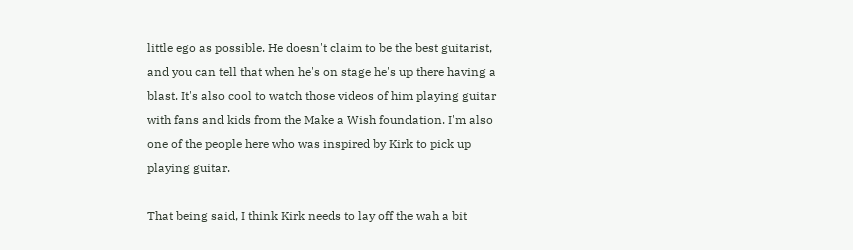little ego as possible. He doesn't claim to be the best guitarist, and you can tell that when he's on stage he's up there having a blast. It's also cool to watch those videos of him playing guitar with fans and kids from the Make a Wish foundation. I'm also one of the people here who was inspired by Kirk to pick up playing guitar.

That being said, I think Kirk needs to lay off the wah a bit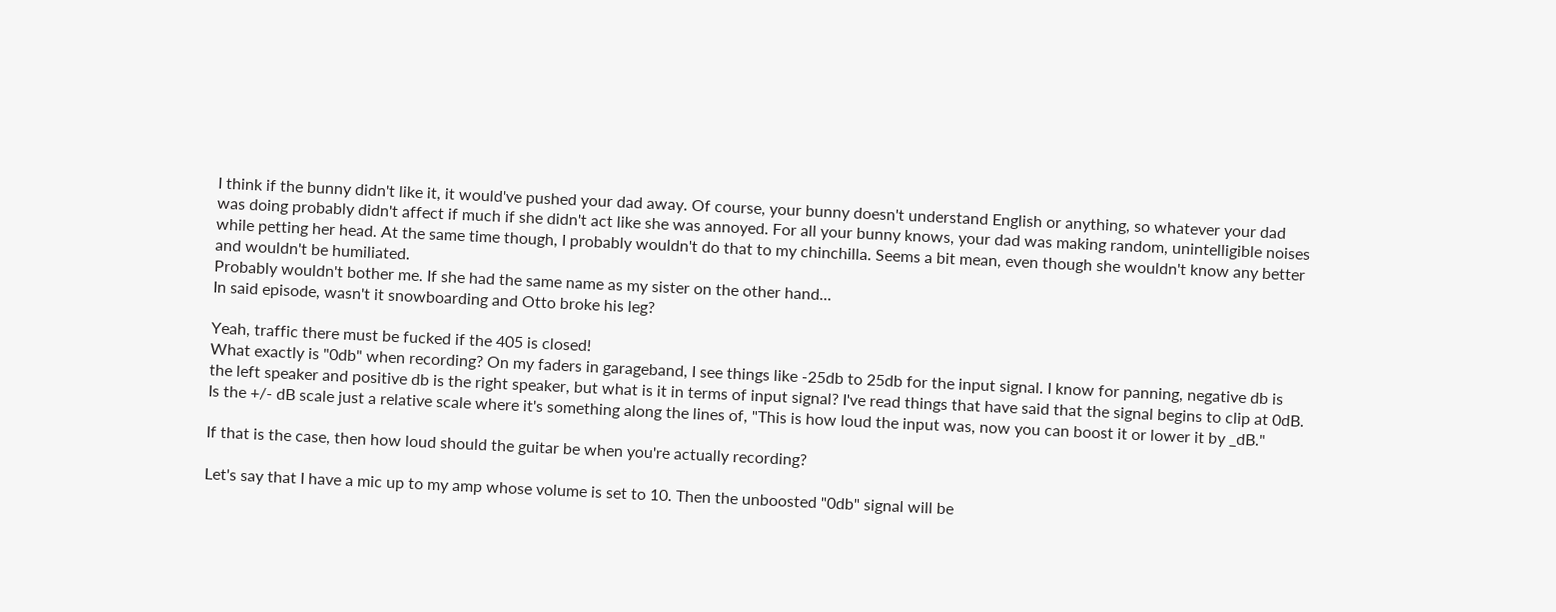I think if the bunny didn't like it, it would've pushed your dad away. Of course, your bunny doesn't understand English or anything, so whatever your dad was doing probably didn't affect if much if she didn't act like she was annoyed. For all your bunny knows, your dad was making random, unintelligible noises while petting her head. At the same time though, I probably wouldn't do that to my chinchilla. Seems a bit mean, even though she wouldn't know any better and wouldn't be humiliated.
Probably wouldn't bother me. If she had the same name as my sister on the other hand...
In said episode, wasn't it snowboarding and Otto broke his leg?

Yeah, traffic there must be fucked if the 405 is closed!
What exactly is "0db" when recording? On my faders in garageband, I see things like -25db to 25db for the input signal. I know for panning, negative db is the left speaker and positive db is the right speaker, but what is it in terms of input signal? I've read things that have said that the signal begins to clip at 0dB. Is the +/- dB scale just a relative scale where it's something along the lines of, "This is how loud the input was, now you can boost it or lower it by _dB."

If that is the case, then how loud should the guitar be when you're actually recording?

Let's say that I have a mic up to my amp whose volume is set to 10. Then the unboosted "0db" signal will be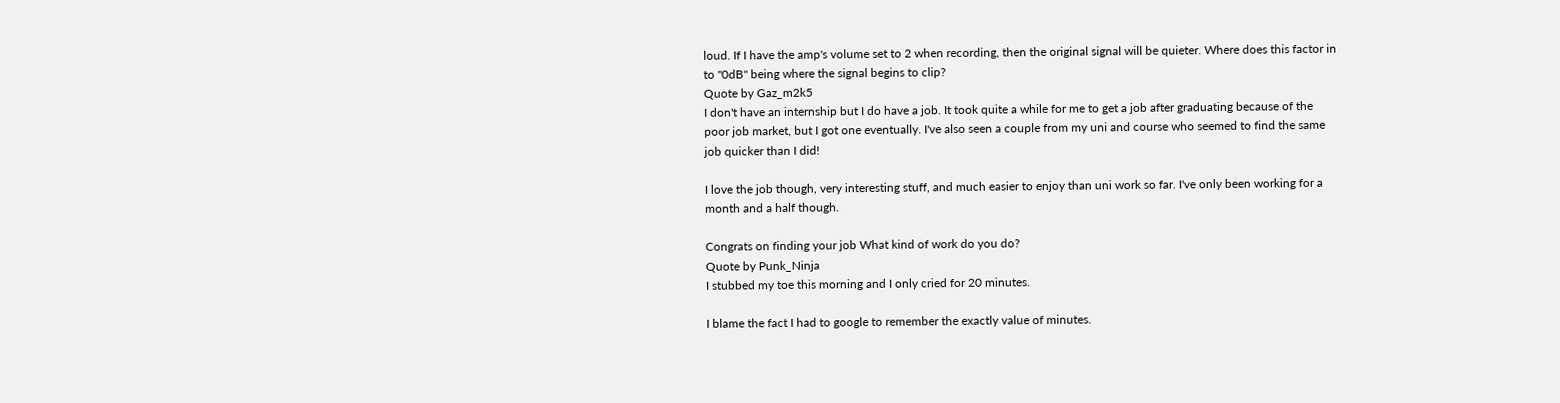loud. If I have the amp's volume set to 2 when recording, then the original signal will be quieter. Where does this factor in to "0dB" being where the signal begins to clip?
Quote by Gaz_m2k5
I don't have an internship but I do have a job. It took quite a while for me to get a job after graduating because of the poor job market, but I got one eventually. I've also seen a couple from my uni and course who seemed to find the same job quicker than I did!

I love the job though, very interesting stuff, and much easier to enjoy than uni work so far. I've only been working for a month and a half though.

Congrats on finding your job What kind of work do you do?
Quote by Punk_Ninja
I stubbed my toe this morning and I only cried for 20 minutes.

I blame the fact I had to google to remember the exactly value of minutes.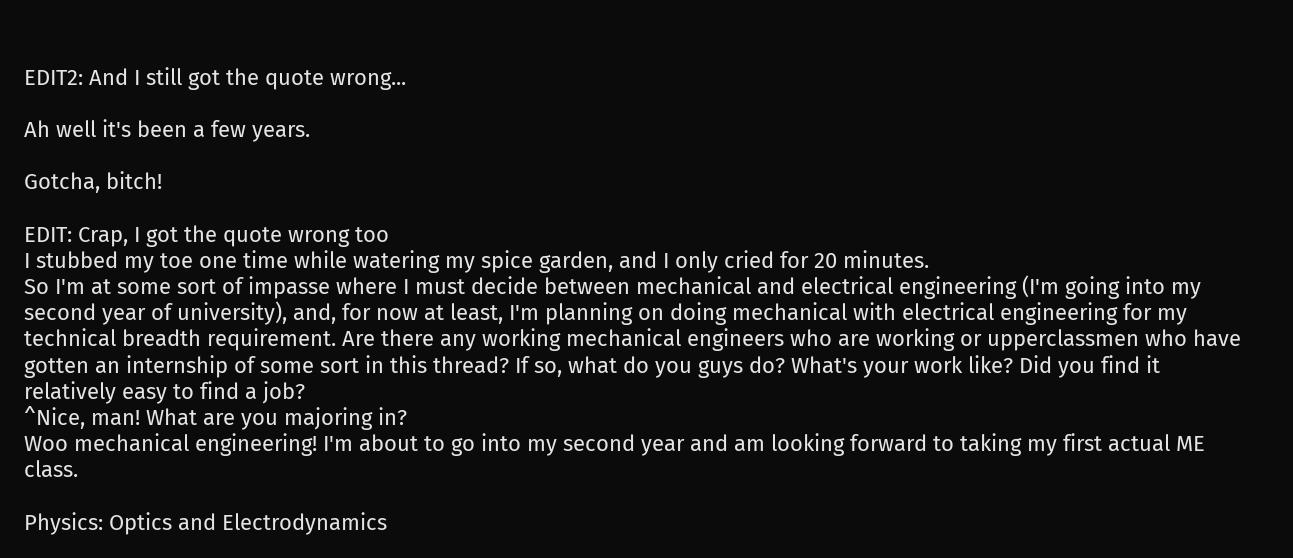EDIT2: And I still got the quote wrong...

Ah well it's been a few years.

Gotcha, bitch!

EDIT: Crap, I got the quote wrong too
I stubbed my toe one time while watering my spice garden, and I only cried for 20 minutes.
So I'm at some sort of impasse where I must decide between mechanical and electrical engineering (I'm going into my second year of university), and, for now at least, I'm planning on doing mechanical with electrical engineering for my technical breadth requirement. Are there any working mechanical engineers who are working or upperclassmen who have gotten an internship of some sort in this thread? If so, what do you guys do? What's your work like? Did you find it relatively easy to find a job?
^Nice, man! What are you majoring in?
Woo mechanical engineering! I'm about to go into my second year and am looking forward to taking my first actual ME class.

Physics: Optics and Electrodynamics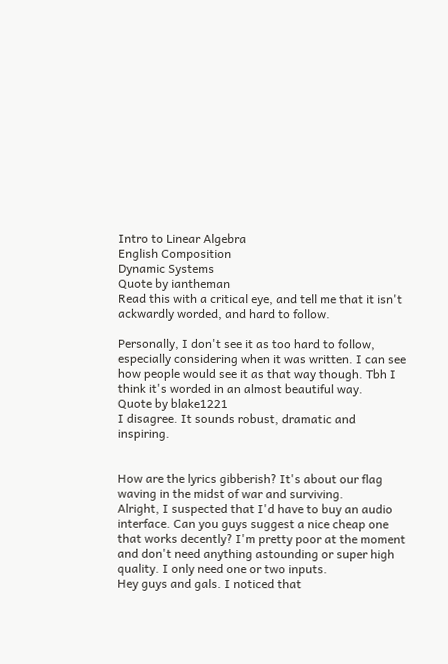Intro to Linear Algebra
English Composition
Dynamic Systems
Quote by iantheman
Read this with a critical eye, and tell me that it isn't ackwardly worded, and hard to follow.

Personally, I don't see it as too hard to follow, especially considering when it was written. I can see how people would see it as that way though. Tbh I think it's worded in an almost beautiful way.
Quote by blake1221
I disagree. It sounds robust, dramatic and inspiring.


How are the lyrics gibberish? It's about our flag waving in the midst of war and surviving.
Alright, I suspected that I'd have to buy an audio interface. Can you guys suggest a nice cheap one that works decently? I'm pretty poor at the moment and don't need anything astounding or super high quality. I only need one or two inputs.
Hey guys and gals. I noticed that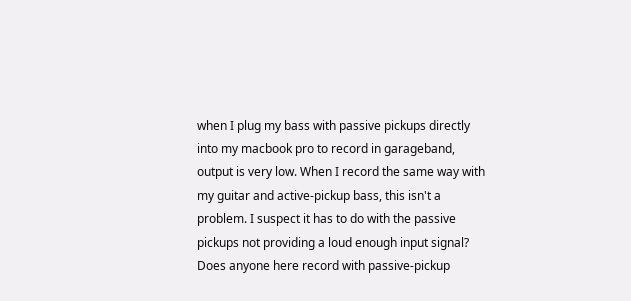when I plug my bass with passive pickups directly into my macbook pro to record in garageband, output is very low. When I record the same way with my guitar and active-pickup bass, this isn't a problem. I suspect it has to do with the passive pickups not providing a loud enough input signal? Does anyone here record with passive-pickup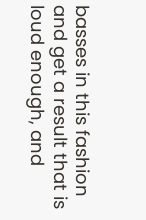basses in this fashion and get a result that is loud enough, and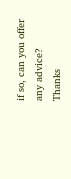if so, can you offer any advice? Thanks